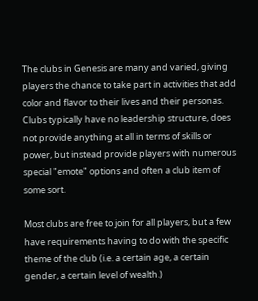The clubs in Genesis are many and varied, giving players the chance to take part in activities that add color and flavor to their lives and their personas. Clubs typically have no leadership structure, does not provide anything at all in terms of skills or power, but instead provide players with numerous special "emote" options and often a club item of some sort.

Most clubs are free to join for all players, but a few have requirements having to do with the specific theme of the club (i.e. a certain age, a certain gender, a certain level of wealth.)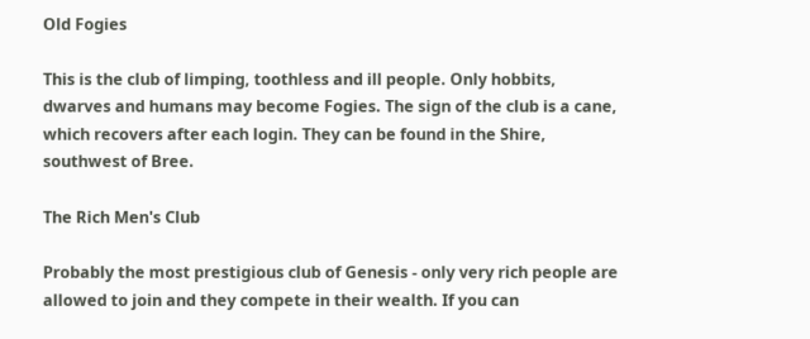Old Fogies

This is the club of limping, toothless and ill people. Only hobbits, dwarves and humans may become Fogies. The sign of the club is a cane, which recovers after each login. They can be found in the Shire, southwest of Bree.

The Rich Men's Club

Probably the most prestigious club of Genesis - only very rich people are allowed to join and they compete in their wealth. If you can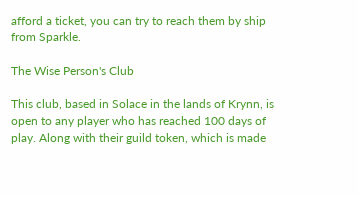afford a ticket, you can try to reach them by ship from Sparkle.

The Wise Person's Club

This club, based in Solace in the lands of Krynn, is open to any player who has reached 100 days of play. Along with their guild token, which is made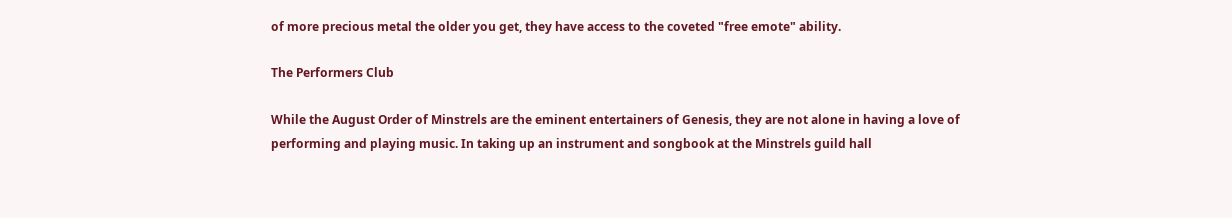of more precious metal the older you get, they have access to the coveted "free emote" ability.

The Performers Club

While the August Order of Minstrels are the eminent entertainers of Genesis, they are not alone in having a love of performing and playing music. In taking up an instrument and songbook at the Minstrels guild hall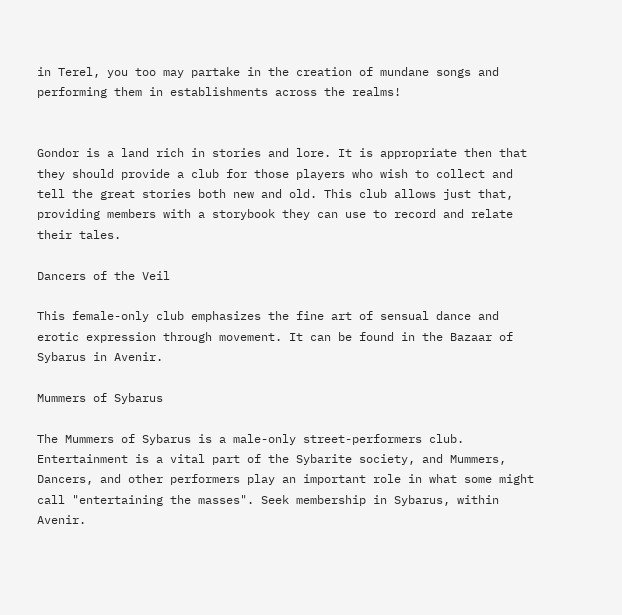in Terel, you too may partake in the creation of mundane songs and performing them in establishments across the realms!


Gondor is a land rich in stories and lore. It is appropriate then that they should provide a club for those players who wish to collect and tell the great stories both new and old. This club allows just that, providing members with a storybook they can use to record and relate their tales.

Dancers of the Veil

This female-only club emphasizes the fine art of sensual dance and erotic expression through movement. It can be found in the Bazaar of Sybarus in Avenir.

Mummers of Sybarus

The Mummers of Sybarus is a male-only street-performers club. Entertainment is a vital part of the Sybarite society, and Mummers, Dancers, and other performers play an important role in what some might call "entertaining the masses". Seek membership in Sybarus, within Avenir.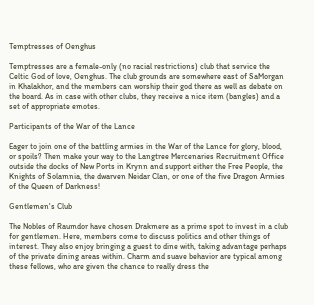Temptresses of Oenghus

Temptresses are a female-only (no racial restrictions) club that service the Celtic God of love, Oenghus. The club grounds are somewhere east of SaMorgan in Khalakhor, and the members can worship their god there as well as debate on the board. As in case with other clubs, they receive a nice item (bangles) and a set of appropriate emotes.

Participants of the War of the Lance

Eager to join one of the battling armies in the War of the Lance for glory, blood, or spoils? Then make your way to the Langtree Mercenaries Recruitment Office outside the docks of New Ports in Krynn and support either the Free People, the Knights of Solamnia, the dwarven Neidar Clan, or one of the five Dragon Armies of the Queen of Darkness!

Gentlemen's Club

The Nobles of Raumdor have chosen Drakmere as a prime spot to invest in a club for gentlemen. Here, members come to discuss politics and other things of interest. They also enjoy bringing a guest to dine with, taking advantage perhaps of the private dining areas within. Charm and suave behavior are typical among these fellows, who are given the chance to really dress the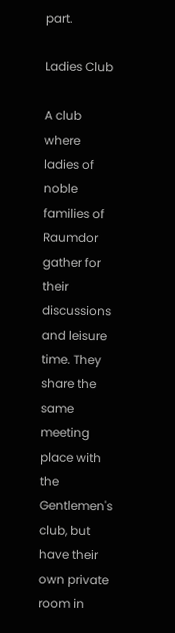part.

Ladies Club

A club where ladies of noble families of Raumdor gather for their discussions and leisure time. They share the same meeting place with the Gentlemen's club, but have their own private room in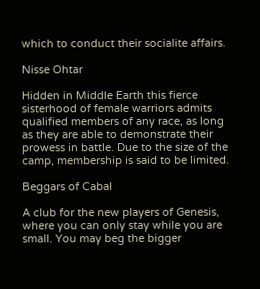which to conduct their socialite affairs.

Nisse Ohtar

Hidden in Middle Earth this fierce sisterhood of female warriors admits qualified members of any race, as long as they are able to demonstrate their prowess in battle. Due to the size of the camp, membership is said to be limited.

Beggars of Cabal

A club for the new players of Genesis, where you can only stay while you are small. You may beg the bigger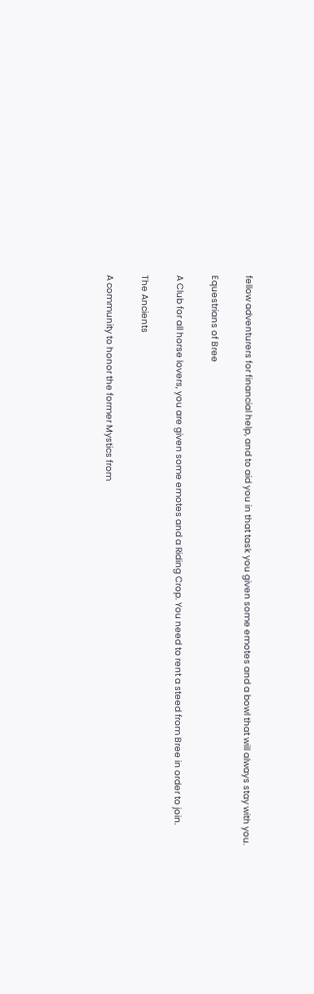fellow adventurers for financial help, and to aid you in that task you given some emotes and a bowl that will always stay with you.

Equestrians of Bree

A Club for all horse lovers, you are given some emotes and a Riding Crop. You need to rent a steed from Bree in order to join.

The Ancients

A community to honor the former Mystics from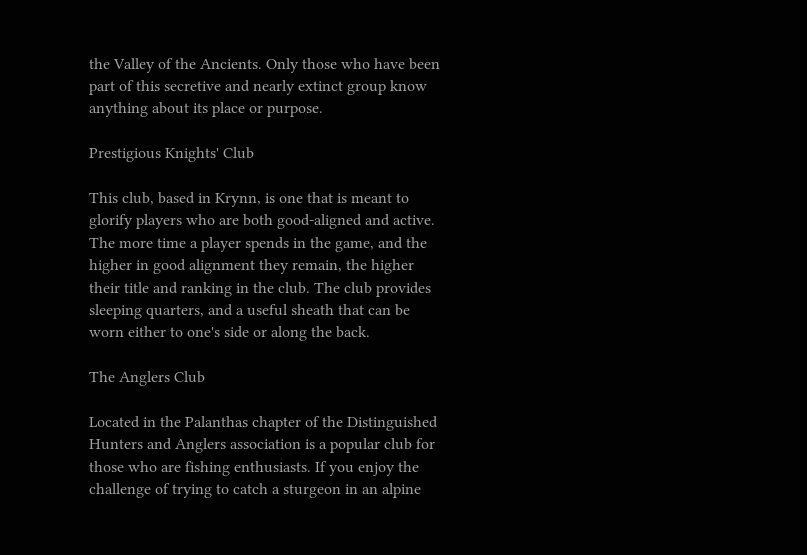the Valley of the Ancients. Only those who have been part of this secretive and nearly extinct group know anything about its place or purpose.

Prestigious Knights' Club

This club, based in Krynn, is one that is meant to glorify players who are both good-aligned and active. The more time a player spends in the game, and the higher in good alignment they remain, the higher their title and ranking in the club. The club provides sleeping quarters, and a useful sheath that can be worn either to one's side or along the back.

The Anglers Club

Located in the Palanthas chapter of the Distinguished Hunters and Anglers association is a popular club for those who are fishing enthusiasts. If you enjoy the challenge of trying to catch a sturgeon in an alpine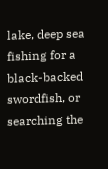lake, deep sea fishing for a black-backed swordfish, or searching the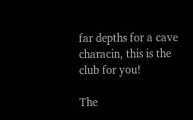far depths for a cave characin, this is the club for you!

The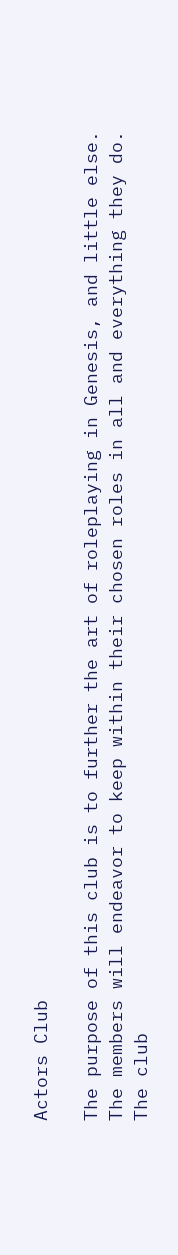Actors Club

The purpose of this club is to further the art of roleplaying in Genesis, and little else. The members will endeavor to keep within their chosen roles in all and everything they do. The club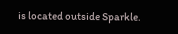is located outside Sparkle.